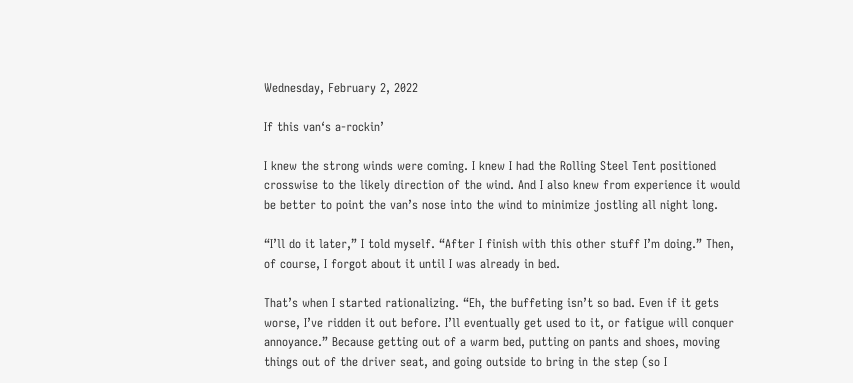Wednesday, February 2, 2022

If this van‘s a-rockin’

I knew the strong winds were coming. I knew I had the Rolling Steel Tent positioned crosswise to the likely direction of the wind. And I also knew from experience it would be better to point the van’s nose into the wind to minimize jostling all night long.

“I’ll do it later,” I told myself. “After I finish with this other stuff I’m doing.” Then, of course, I forgot about it until I was already in bed.

That’s when I started rationalizing. “Eh, the buffeting isn’t so bad. Even if it gets worse, I’ve ridden it out before. I’ll eventually get used to it, or fatigue will conquer annoyance.” Because getting out of a warm bed, putting on pants and shoes, moving things out of the driver seat, and going outside to bring in the step (so I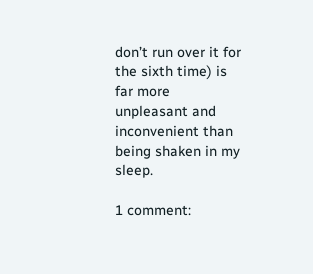don’t run over it for the sixth time) is far more unpleasant and inconvenient than being shaken in my sleep.

1 comment: